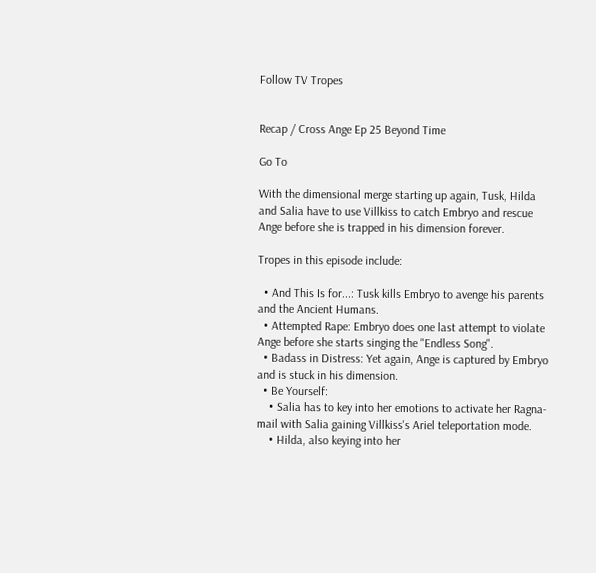Follow TV Tropes


Recap / Cross Ange Ep 25 Beyond Time

Go To

With the dimensional merge starting up again, Tusk, Hilda and Salia have to use Villkiss to catch Embryo and rescue Ange before she is trapped in his dimension forever.

Tropes in this episode include:

  • And This Is for...: Tusk kills Embryo to avenge his parents and the Ancient Humans.
  • Attempted Rape: Embryo does one last attempt to violate Ange before she starts singing the "Endless Song".
  • Badass in Distress: Yet again, Ange is captured by Embryo and is stuck in his dimension.
  • Be Yourself:
    • Salia has to key into her emotions to activate her Ragna-mail with Salia gaining Villkiss's Ariel teleportation mode.
    • Hilda, also keying into her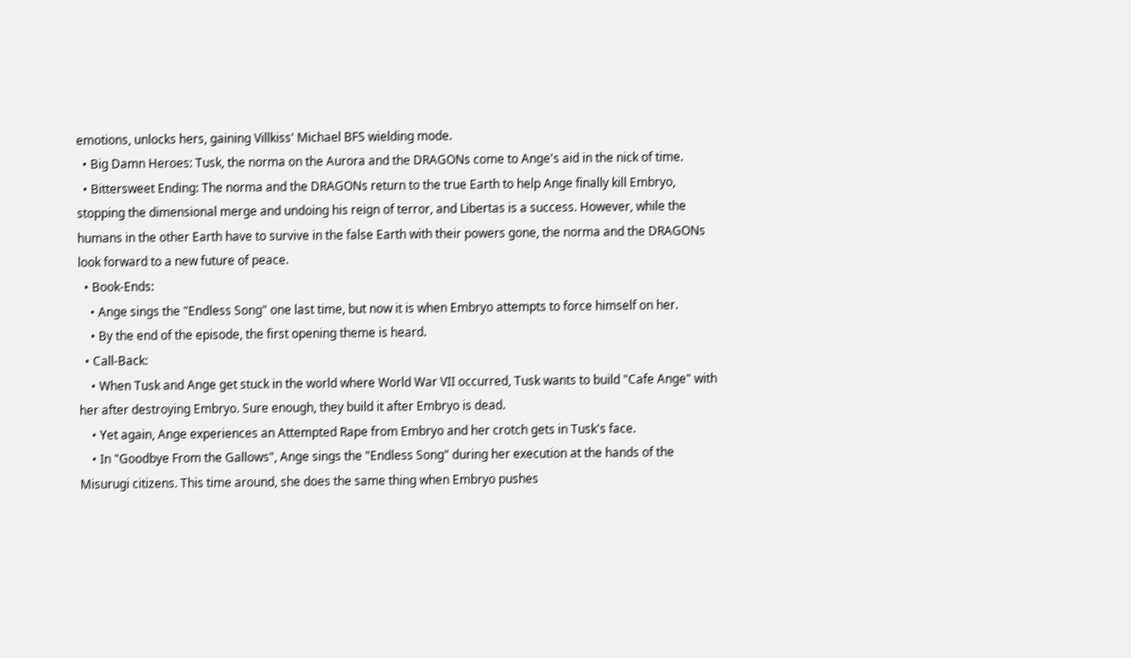emotions, unlocks hers, gaining Villkiss' Michael BFS wielding mode.
  • Big Damn Heroes: Tusk, the norma on the Aurora and the DRAGONs come to Ange's aid in the nick of time.
  • Bittersweet Ending: The norma and the DRAGONs return to the true Earth to help Ange finally kill Embryo, stopping the dimensional merge and undoing his reign of terror, and Libertas is a success. However, while the humans in the other Earth have to survive in the false Earth with their powers gone, the norma and the DRAGONs look forward to a new future of peace.
  • Book-Ends:
    • Ange sings the "Endless Song" one last time, but now it is when Embryo attempts to force himself on her.
    • By the end of the episode, the first opening theme is heard.
  • Call-Back:
    • When Tusk and Ange get stuck in the world where World War VII occurred, Tusk wants to build "Cafe Ange" with her after destroying Embryo. Sure enough, they build it after Embryo is dead.
    • Yet again, Ange experiences an Attempted Rape from Embryo and her crotch gets in Tusk's face.
    • In "Goodbye From the Gallows", Ange sings the "Endless Song" during her execution at the hands of the Misurugi citizens. This time around, she does the same thing when Embryo pushes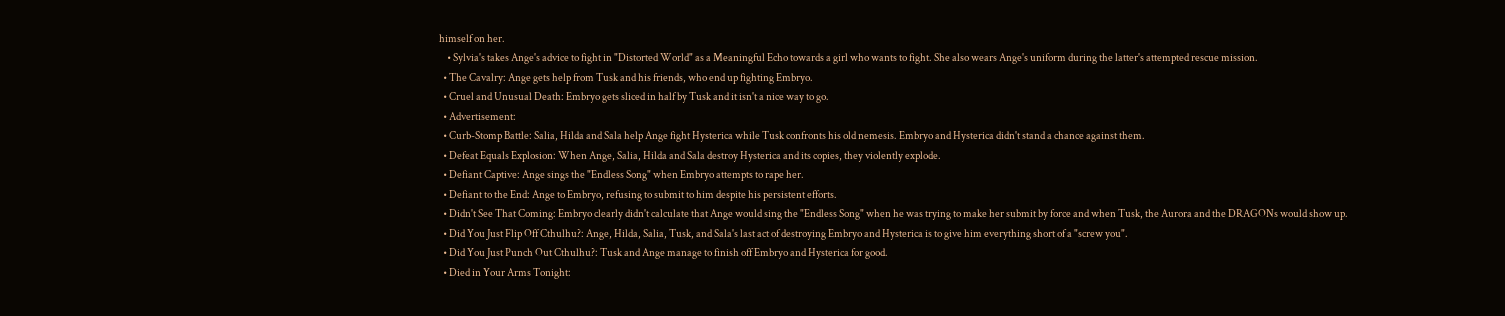himself on her.
    • Sylvia's takes Ange's advice to fight in "Distorted World" as a Meaningful Echo towards a girl who wants to fight. She also wears Ange's uniform during the latter's attempted rescue mission.
  • The Cavalry: Ange gets help from Tusk and his friends, who end up fighting Embryo.
  • Cruel and Unusual Death: Embryo gets sliced in half by Tusk and it isn't a nice way to go.
  • Advertisement:
  • Curb-Stomp Battle: Salia, Hilda and Sala help Ange fight Hysterica while Tusk confronts his old nemesis. Embryo and Hysterica didn't stand a chance against them.
  • Defeat Equals Explosion: When Ange, Salia, Hilda and Sala destroy Hysterica and its copies, they violently explode.
  • Defiant Captive: Ange sings the "Endless Song" when Embryo attempts to rape her.
  • Defiant to the End: Ange to Embryo, refusing to submit to him despite his persistent efforts.
  • Didn't See That Coming: Embryo clearly didn't calculate that Ange would sing the "Endless Song" when he was trying to make her submit by force and when Tusk, the Aurora and the DRAGONs would show up.
  • Did You Just Flip Off Cthulhu?: Ange, Hilda, Salia, Tusk, and Sala's last act of destroying Embryo and Hysterica is to give him everything short of a "screw you".
  • Did You Just Punch Out Cthulhu?: Tusk and Ange manage to finish off Embryo and Hysterica for good.
  • Died in Your Arms Tonight: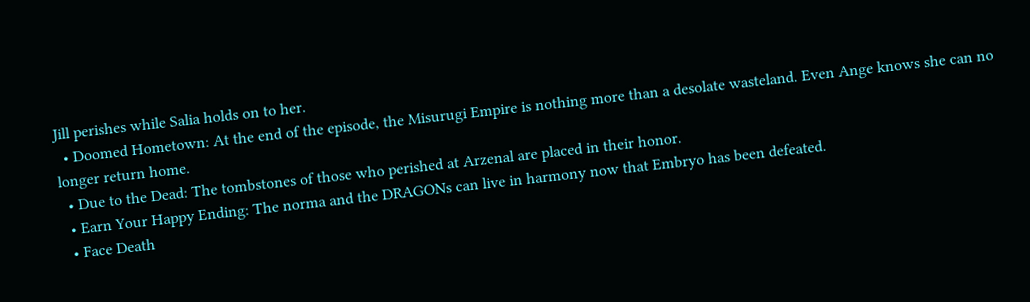Jill perishes while Salia holds on to her.
  • Doomed Hometown: At the end of the episode, the Misurugi Empire is nothing more than a desolate wasteland. Even Ange knows she can no longer return home.
  • Due to the Dead: The tombstones of those who perished at Arzenal are placed in their honor.
  • Earn Your Happy Ending: The norma and the DRAGONs can live in harmony now that Embryo has been defeated.
  • Face Death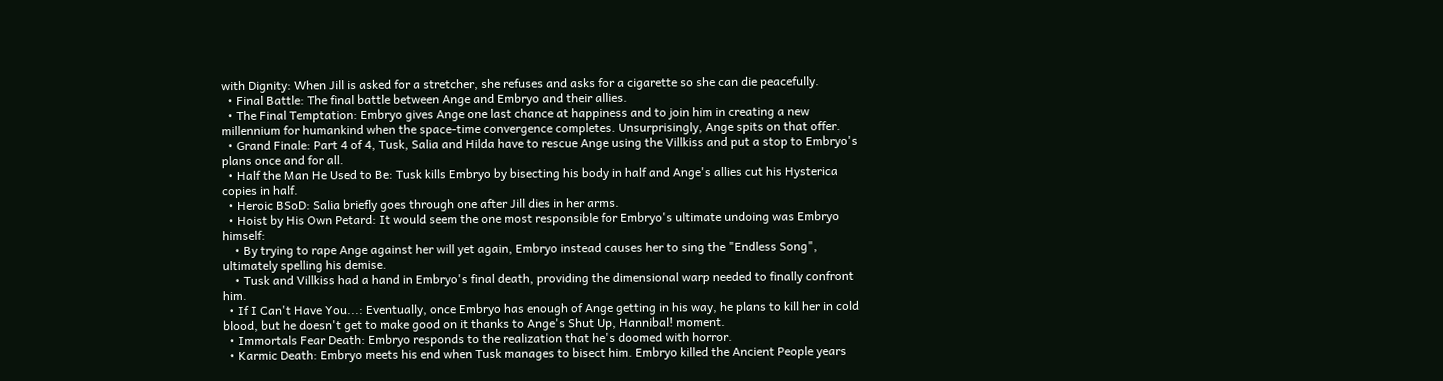with Dignity: When Jill is asked for a stretcher, she refuses and asks for a cigarette so she can die peacefully.
  • Final Battle: The final battle between Ange and Embryo and their allies.
  • The Final Temptation: Embryo gives Ange one last chance at happiness and to join him in creating a new millennium for humankind when the space-time convergence completes. Unsurprisingly, Ange spits on that offer.
  • Grand Finale: Part 4 of 4, Tusk, Salia and Hilda have to rescue Ange using the Villkiss and put a stop to Embryo's plans once and for all.
  • Half the Man He Used to Be: Tusk kills Embryo by bisecting his body in half and Ange's allies cut his Hysterica copies in half.
  • Heroic BSoD: Salia briefly goes through one after Jill dies in her arms.
  • Hoist by His Own Petard: It would seem the one most responsible for Embryo's ultimate undoing was Embryo himself:
    • By trying to rape Ange against her will yet again, Embryo instead causes her to sing the "Endless Song", ultimately spelling his demise.
    • Tusk and Villkiss had a hand in Embryo's final death, providing the dimensional warp needed to finally confront him.
  • If I Can't Have You...: Eventually, once Embryo has enough of Ange getting in his way, he plans to kill her in cold blood, but he doesn't get to make good on it thanks to Ange's Shut Up, Hannibal! moment.
  • Immortals Fear Death: Embryo responds to the realization that he's doomed with horror.
  • Karmic Death: Embryo meets his end when Tusk manages to bisect him. Embryo killed the Ancient People years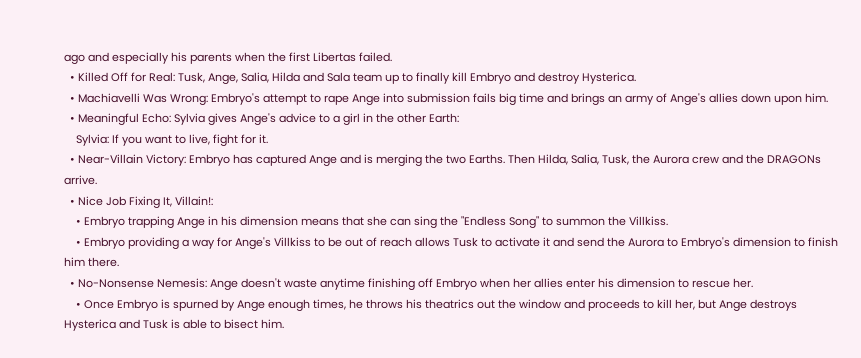ago and especially his parents when the first Libertas failed.
  • Killed Off for Real: Tusk, Ange, Salia, Hilda and Sala team up to finally kill Embryo and destroy Hysterica.
  • Machiavelli Was Wrong: Embryo's attempt to rape Ange into submission fails big time and brings an army of Ange's allies down upon him.
  • Meaningful Echo: Sylvia gives Ange's advice to a girl in the other Earth:
    Sylvia: If you want to live, fight for it.
  • Near-Villain Victory: Embryo has captured Ange and is merging the two Earths. Then Hilda, Salia, Tusk, the Aurora crew and the DRAGONs arrive.
  • Nice Job Fixing It, Villain!:
    • Embryo trapping Ange in his dimension means that she can sing the "Endless Song" to summon the Villkiss.
    • Embryo providing a way for Ange's Villkiss to be out of reach allows Tusk to activate it and send the Aurora to Embryo's dimension to finish him there.
  • No-Nonsense Nemesis: Ange doesn't waste anytime finishing off Embryo when her allies enter his dimension to rescue her.
    • Once Embryo is spurned by Ange enough times, he throws his theatrics out the window and proceeds to kill her, but Ange destroys Hysterica and Tusk is able to bisect him.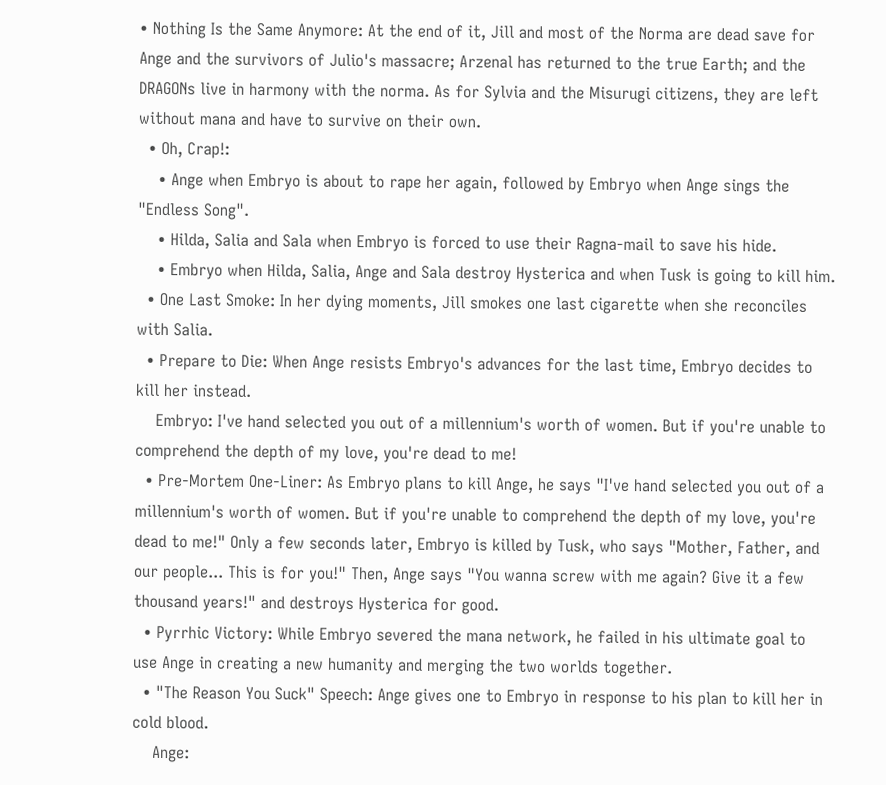• Nothing Is the Same Anymore: At the end of it, Jill and most of the Norma are dead save for Ange and the survivors of Julio's massacre; Arzenal has returned to the true Earth; and the DRAGONs live in harmony with the norma. As for Sylvia and the Misurugi citizens, they are left without mana and have to survive on their own.
  • Oh, Crap!:
    • Ange when Embryo is about to rape her again, followed by Embryo when Ange sings the "Endless Song".
    • Hilda, Salia and Sala when Embryo is forced to use their Ragna-mail to save his hide.
    • Embryo when Hilda, Salia, Ange and Sala destroy Hysterica and when Tusk is going to kill him.
  • One Last Smoke: In her dying moments, Jill smokes one last cigarette when she reconciles with Salia.
  • Prepare to Die: When Ange resists Embryo's advances for the last time, Embryo decides to kill her instead.
    Embryo: I've hand selected you out of a millennium's worth of women. But if you're unable to comprehend the depth of my love, you're dead to me!
  • Pre-Mortem One-Liner: As Embryo plans to kill Ange, he says "I've hand selected you out of a millennium's worth of women. But if you're unable to comprehend the depth of my love, you're dead to me!" Only a few seconds later, Embryo is killed by Tusk, who says "Mother, Father, and our people... This is for you!" Then, Ange says "You wanna screw with me again? Give it a few thousand years!" and destroys Hysterica for good.
  • Pyrrhic Victory: While Embryo severed the mana network, he failed in his ultimate goal to use Ange in creating a new humanity and merging the two worlds together.
  • "The Reason You Suck" Speech: Ange gives one to Embryo in response to his plan to kill her in cold blood.
    Ange: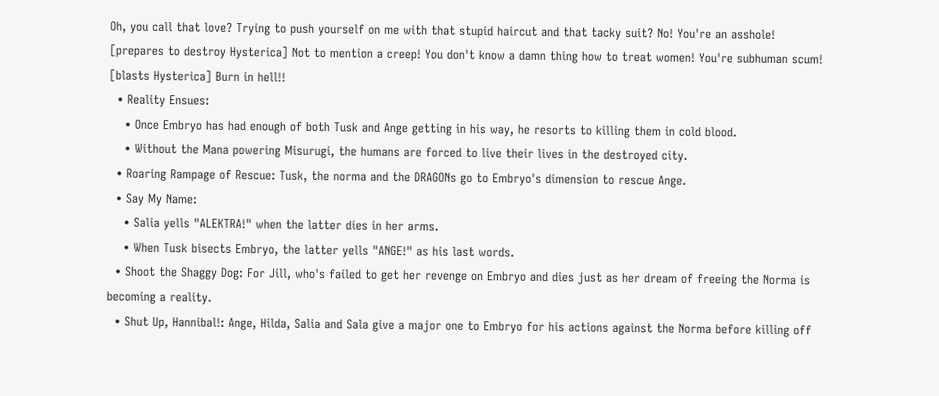Oh, you call that love? Trying to push yourself on me with that stupid haircut and that tacky suit? No! You're an asshole! [prepares to destroy Hysterica] Not to mention a creep! You don't know a damn thing how to treat women! You're subhuman scum! [blasts Hysterica] Burn in hell!!
  • Reality Ensues:
    • Once Embryo has had enough of both Tusk and Ange getting in his way, he resorts to killing them in cold blood.
    • Without the Mana powering Misurugi, the humans are forced to live their lives in the destroyed city.
  • Roaring Rampage of Rescue: Tusk, the norma and the DRAGONs go to Embryo's dimension to rescue Ange.
  • Say My Name:
    • Salia yells "ALEKTRA!" when the latter dies in her arms.
    • When Tusk bisects Embryo, the latter yells "ANGE!" as his last words.
  • Shoot the Shaggy Dog: For Jill, who's failed to get her revenge on Embryo and dies just as her dream of freeing the Norma is becoming a reality.
  • Shut Up, Hannibal!: Ange, Hilda, Salia and Sala give a major one to Embryo for his actions against the Norma before killing off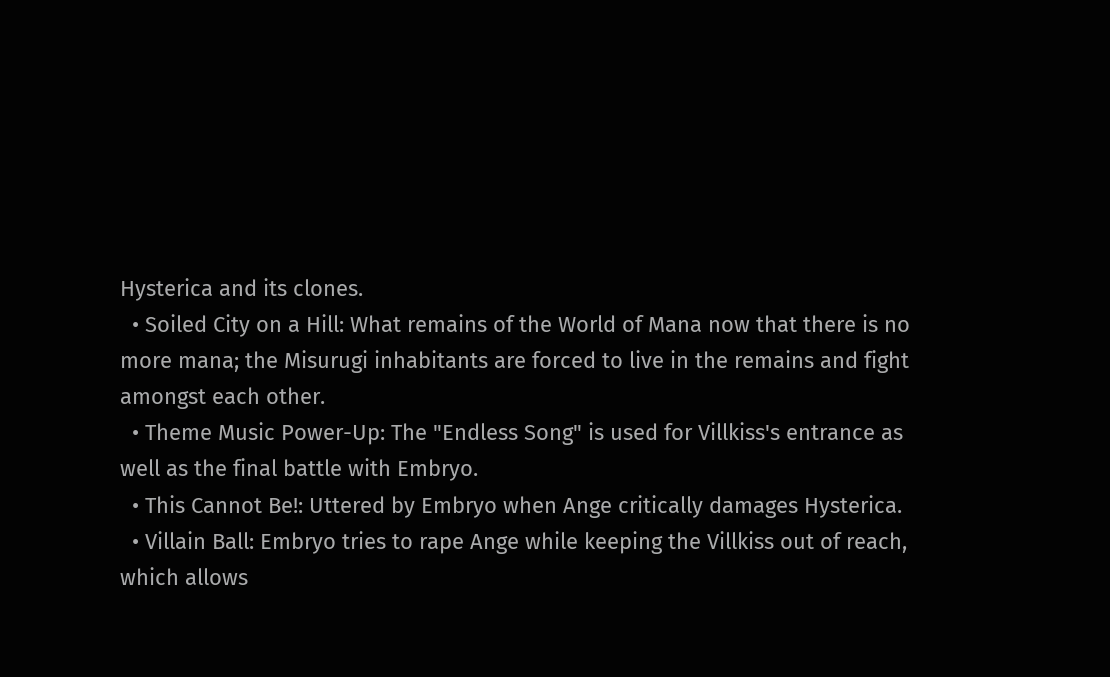Hysterica and its clones.
  • Soiled City on a Hill: What remains of the World of Mana now that there is no more mana; the Misurugi inhabitants are forced to live in the remains and fight amongst each other.
  • Theme Music Power-Up: The "Endless Song" is used for Villkiss's entrance as well as the final battle with Embryo.
  • This Cannot Be!: Uttered by Embryo when Ange critically damages Hysterica.
  • Villain Ball: Embryo tries to rape Ange while keeping the Villkiss out of reach, which allows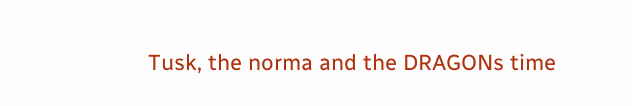Tusk, the norma and the DRAGONs time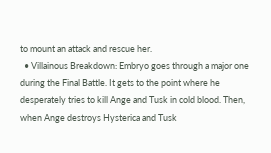to mount an attack and rescue her.
  • Villainous Breakdown: Embryo goes through a major one during the Final Battle. It gets to the point where he desperately tries to kill Ange and Tusk in cold blood. Then, when Ange destroys Hysterica and Tusk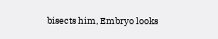bisects him, Embryo looks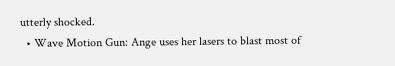utterly shocked.
  • Wave Motion Gun: Ange uses her lasers to blast most of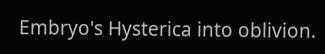Embryo's Hysterica into oblivion.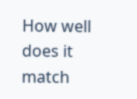How well does it match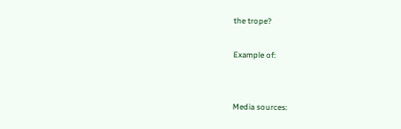the trope?

Example of:


Media sources: